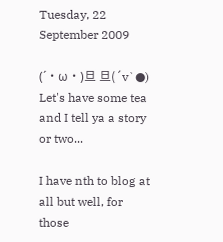Tuesday, 22 September 2009

(´・ω・)旦 旦(´v`●) Let's have some tea and I tell ya a story or two...

I have nth to blog at all but well, for those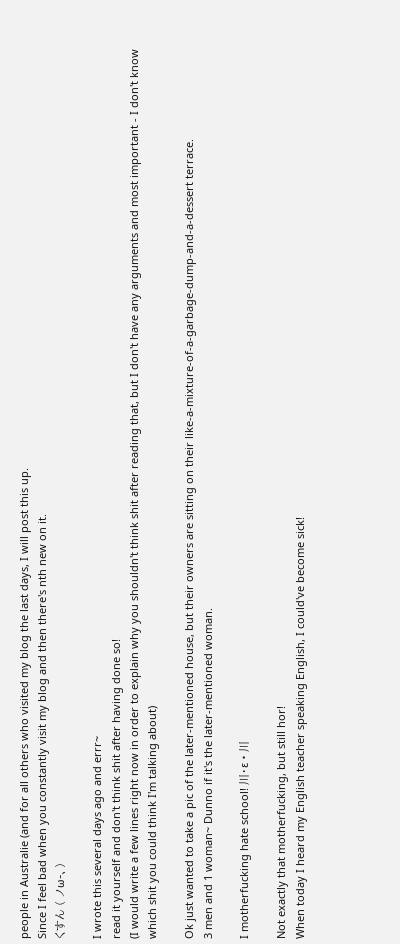people in Australie (and for all others who visited my blog the last days, I will post this up.
Since I feel bad when you constantly visit my blog and then there's nth new on it.
くすん ( ノω-、)

I wrote this several days ago and errr~
read it yourself and don't think shit after having done so!
(I would write a few lines right now in order to explain why you shouldn't think shit after reading that, but I don't have any arguments and most important - I don't know which shit you could think I'm talking about)

Ok just wanted to take a pic of the later-mentioned house, but their owners are sitting on their like-a-mixture-of-a-garbage-dump-and-a-dessert terrace.
3 men and 1 woman~ Dunno if it's the later-mentioned woman.

I motherfucking hate school! 川・ε・川

Not exactly that motherfucking, but still hor!
When today I heard my English teacher speaking English, I could've become sick!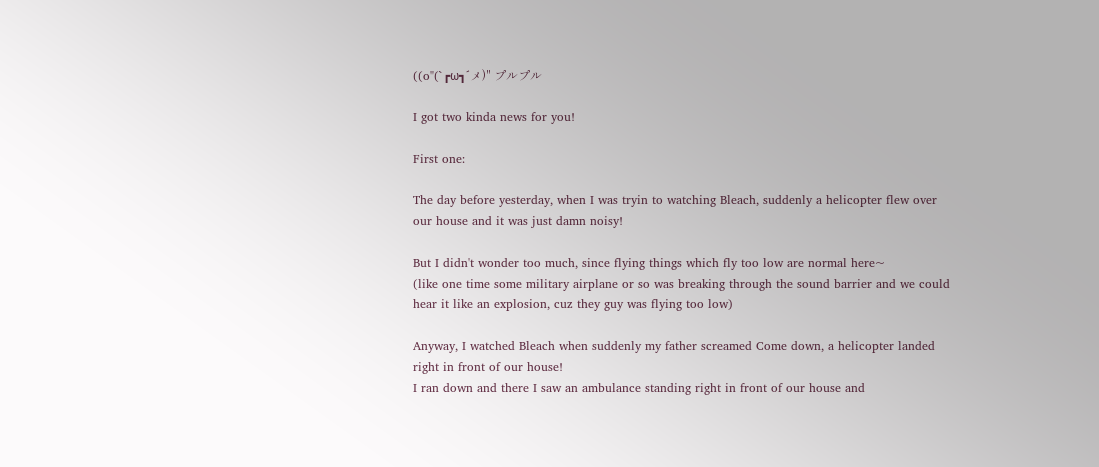((o"(`┏ω┓´メ)" プルプル

I got two kinda news for you!

First one:

The day before yesterday, when I was tryin to watching Bleach, suddenly a helicopter flew over our house and it was just damn noisy!

But I didn't wonder too much, since flying things which fly too low are normal here~
(like one time some military airplane or so was breaking through the sound barrier and we could hear it like an explosion, cuz they guy was flying too low)

Anyway, I watched Bleach when suddenly my father screamed Come down, a helicopter landed right in front of our house!
I ran down and there I saw an ambulance standing right in front of our house and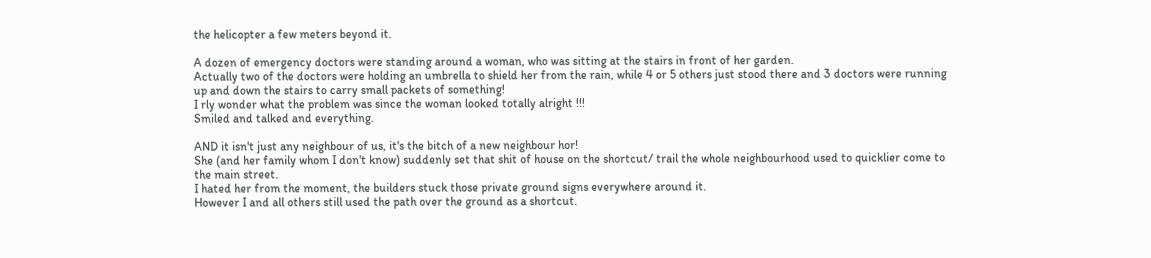the helicopter a few meters beyond it.

A dozen of emergency doctors were standing around a woman, who was sitting at the stairs in front of her garden.
Actually two of the doctors were holding an umbrella to shield her from the rain, while 4 or 5 others just stood there and 3 doctors were running up and down the stairs to carry small packets of something!
I rly wonder what the problem was since the woman looked totally alright !!!
Smiled and talked and everything.

AND it isn't just any neighbour of us, it's the bitch of a new neighbour hor!
She (and her family whom I don't know) suddenly set that shit of house on the shortcut/ trail the whole neighbourhood used to quicklier come to the main street.
I hated her from the moment, the builders stuck those private ground signs everywhere around it.
However I and all others still used the path over the ground as a shortcut.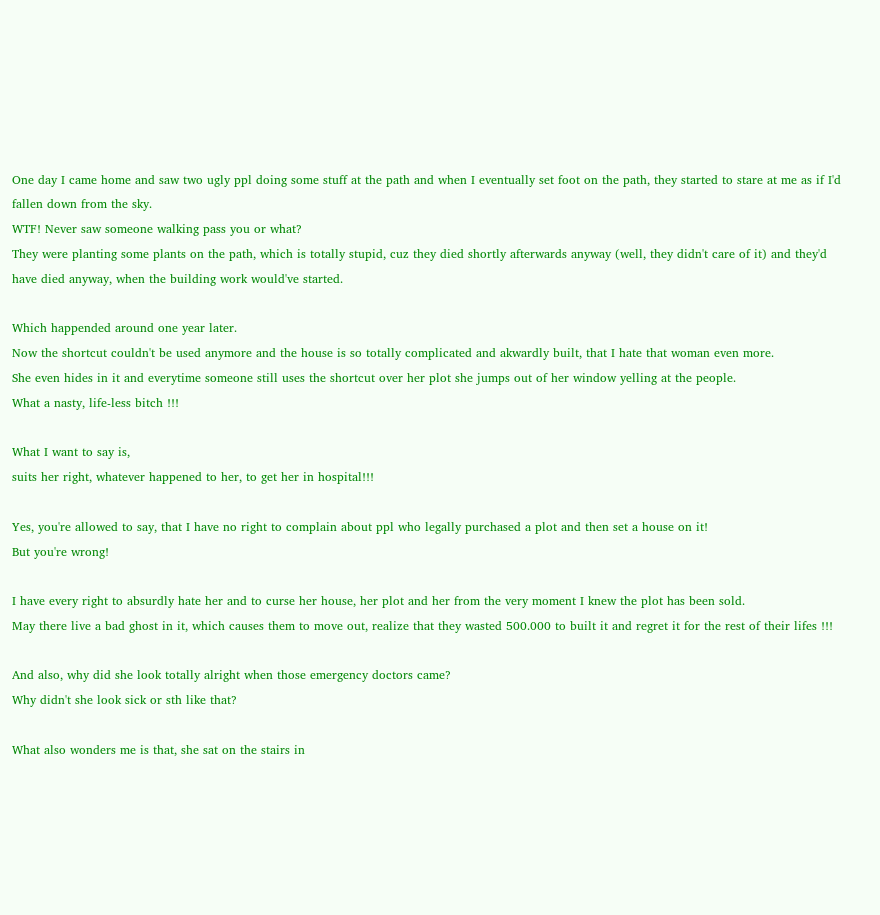One day I came home and saw two ugly ppl doing some stuff at the path and when I eventually set foot on the path, they started to stare at me as if I'd fallen down from the sky.
WTF! Never saw someone walking pass you or what?
They were planting some plants on the path, which is totally stupid, cuz they died shortly afterwards anyway (well, they didn't care of it) and they'd have died anyway, when the building work would've started.

Which happended around one year later.
Now the shortcut couldn't be used anymore and the house is so totally complicated and akwardly built, that I hate that woman even more.
She even hides in it and everytime someone still uses the shortcut over her plot she jumps out of her window yelling at the people.
What a nasty, life-less bitch !!!

What I want to say is,
suits her right, whatever happened to her, to get her in hospital!!!

Yes, you're allowed to say, that I have no right to complain about ppl who legally purchased a plot and then set a house on it!
But you're wrong!

I have every right to absurdly hate her and to curse her house, her plot and her from the very moment I knew the plot has been sold.
May there live a bad ghost in it, which causes them to move out, realize that they wasted 500.000 to built it and regret it for the rest of their lifes !!!

And also, why did she look totally alright when those emergency doctors came?
Why didn't she look sick or sth like that?

What also wonders me is that, she sat on the stairs in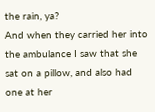the rain, ya?
And when they carried her into the ambulance I saw that she sat on a pillow, and also had one at her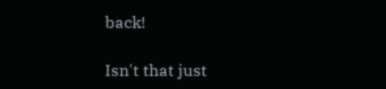back!

Isn't that just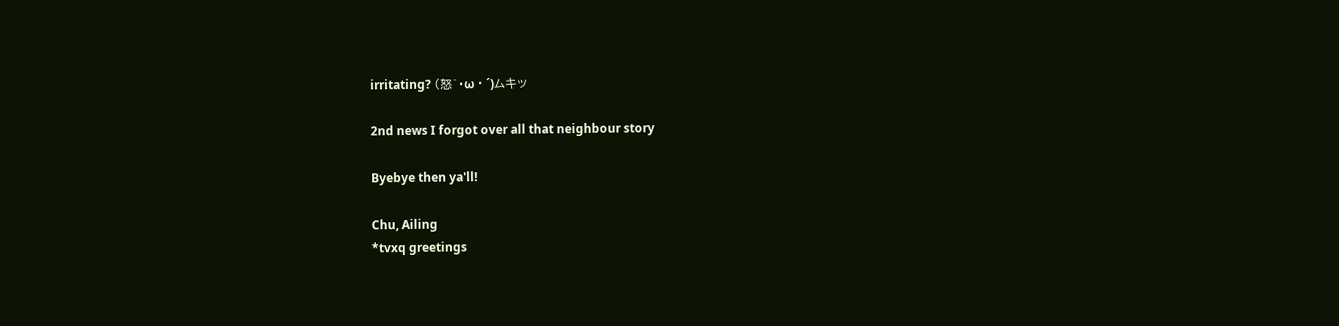irritating? (怒`・ω・´)ムキッ

2nd news I forgot over all that neighbour story

Byebye then ya'll!

Chu, Ailing
*tvxq greetings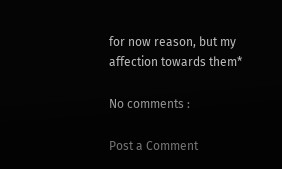for now reason, but my affection towards them*

No comments :

Post a Comment